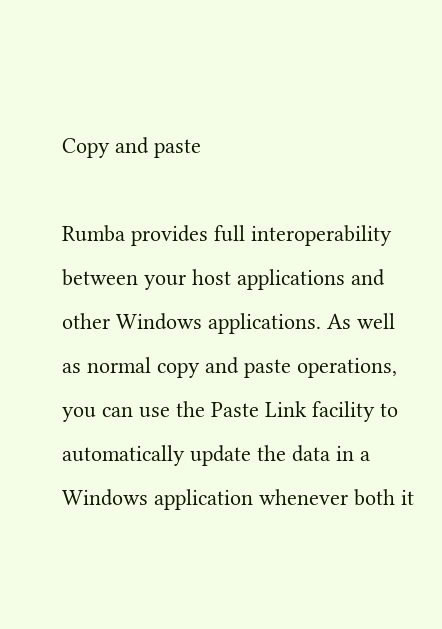Copy and paste

Rumba provides full interoperability between your host applications and other Windows applications. As well as normal copy and paste operations, you can use the Paste Link facility to automatically update the data in a Windows application whenever both it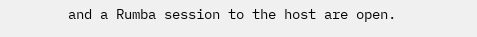and a Rumba session to the host are open.